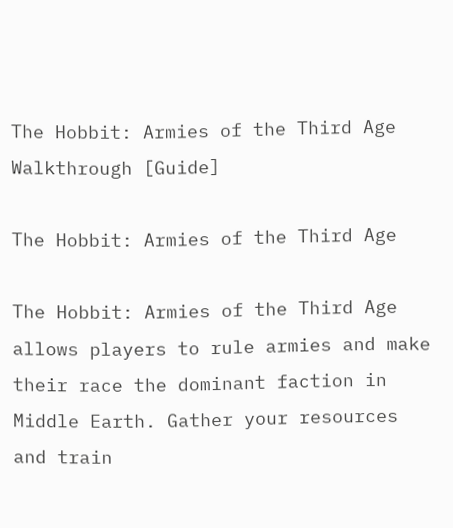The Hobbit: Armies of the Third Age Walkthrough [Guide]

The Hobbit: Armies of the Third Age

The Hobbit: Armies of the Third Age allows players to rule armies and make their race the dominant faction in Middle Earth. Gather your resources and train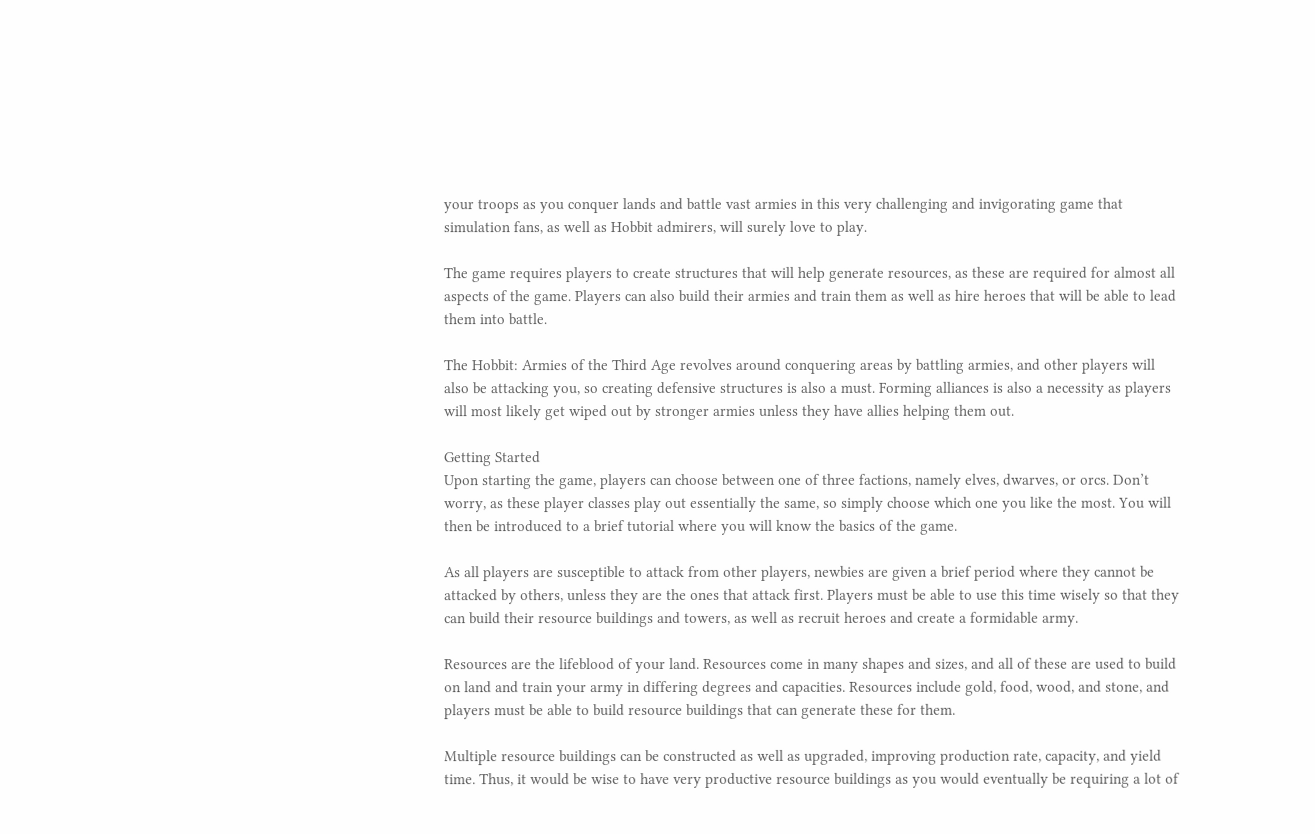your troops as you conquer lands and battle vast armies in this very challenging and invigorating game that simulation fans, as well as Hobbit admirers, will surely love to play.

The game requires players to create structures that will help generate resources, as these are required for almost all aspects of the game. Players can also build their armies and train them as well as hire heroes that will be able to lead them into battle.

The Hobbit: Armies of the Third Age revolves around conquering areas by battling armies, and other players will also be attacking you, so creating defensive structures is also a must. Forming alliances is also a necessity as players will most likely get wiped out by stronger armies unless they have allies helping them out.

Getting Started
Upon starting the game, players can choose between one of three factions, namely elves, dwarves, or orcs. Don’t worry, as these player classes play out essentially the same, so simply choose which one you like the most. You will then be introduced to a brief tutorial where you will know the basics of the game.

As all players are susceptible to attack from other players, newbies are given a brief period where they cannot be attacked by others, unless they are the ones that attack first. Players must be able to use this time wisely so that they can build their resource buildings and towers, as well as recruit heroes and create a formidable army.

Resources are the lifeblood of your land. Resources come in many shapes and sizes, and all of these are used to build on land and train your army in differing degrees and capacities. Resources include gold, food, wood, and stone, and players must be able to build resource buildings that can generate these for them.

Multiple resource buildings can be constructed as well as upgraded, improving production rate, capacity, and yield time. Thus, it would be wise to have very productive resource buildings as you would eventually be requiring a lot of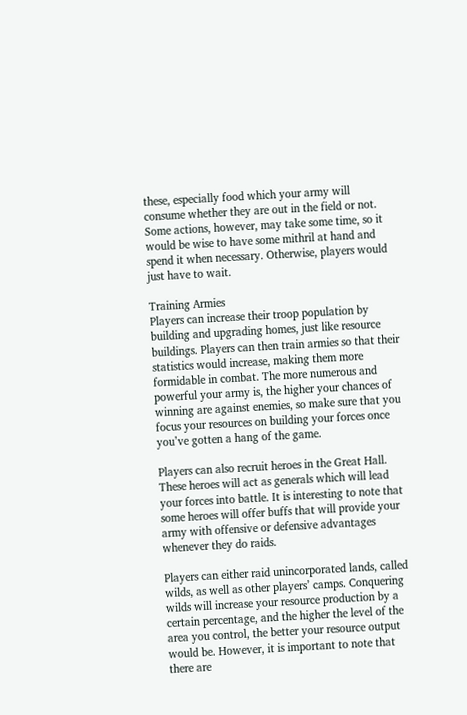these, especially food which your army will consume whether they are out in the field or not. Some actions, however, may take some time, so it would be wise to have some mithril at hand and spend it when necessary. Otherwise, players would just have to wait.

Training Armies
Players can increase their troop population by building and upgrading homes, just like resource buildings. Players can then train armies so that their statistics would increase, making them more formidable in combat. The more numerous and powerful your army is, the higher your chances of winning are against enemies, so make sure that you focus your resources on building your forces once you’ve gotten a hang of the game.

Players can also recruit heroes in the Great Hall. These heroes will act as generals which will lead your forces into battle. It is interesting to note that some heroes will offer buffs that will provide your army with offensive or defensive advantages whenever they do raids.

Players can either raid unincorporated lands, called wilds, as well as other players’ camps. Conquering wilds will increase your resource production by a certain percentage, and the higher the level of the area you control, the better your resource output would be. However, it is important to note that there are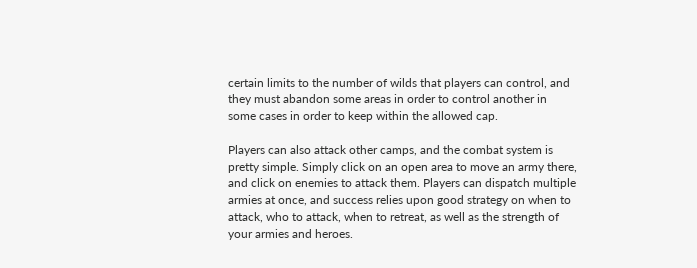certain limits to the number of wilds that players can control, and they must abandon some areas in order to control another in some cases in order to keep within the allowed cap.

Players can also attack other camps, and the combat system is pretty simple. Simply click on an open area to move an army there, and click on enemies to attack them. Players can dispatch multiple armies at once, and success relies upon good strategy on when to attack, who to attack, when to retreat, as well as the strength of your armies and heroes.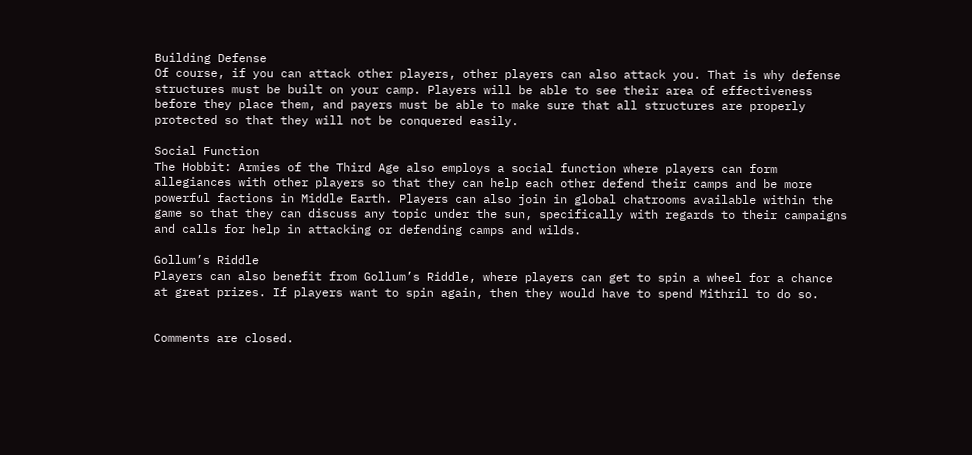Building Defense
Of course, if you can attack other players, other players can also attack you. That is why defense structures must be built on your camp. Players will be able to see their area of effectiveness before they place them, and payers must be able to make sure that all structures are properly protected so that they will not be conquered easily.

Social Function
The Hobbit: Armies of the Third Age also employs a social function where players can form allegiances with other players so that they can help each other defend their camps and be more powerful factions in Middle Earth. Players can also join in global chatrooms available within the game so that they can discuss any topic under the sun, specifically with regards to their campaigns and calls for help in attacking or defending camps and wilds.

Gollum’s Riddle
Players can also benefit from Gollum’s Riddle, where players can get to spin a wheel for a chance at great prizes. If players want to spin again, then they would have to spend Mithril to do so.


Comments are closed.